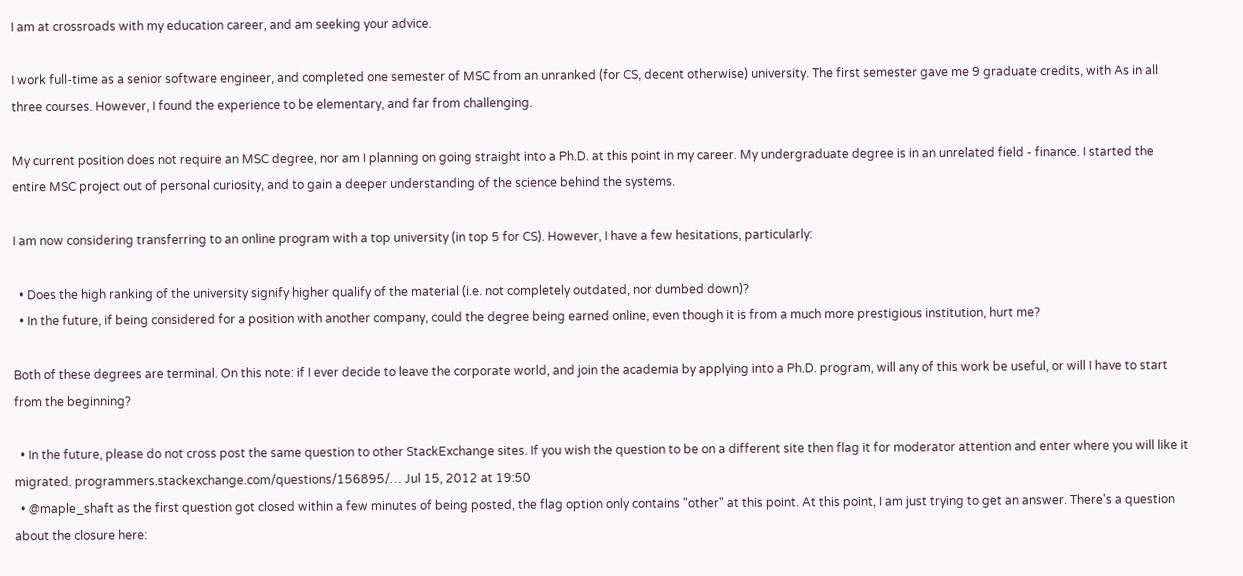I am at crossroads with my education career, and am seeking your advice.

I work full-time as a senior software engineer, and completed one semester of MSC from an unranked (for CS, decent otherwise) university. The first semester gave me 9 graduate credits, with As in all three courses. However, I found the experience to be elementary, and far from challenging.

My current position does not require an MSC degree, nor am I planning on going straight into a Ph.D. at this point in my career. My undergraduate degree is in an unrelated field - finance. I started the entire MSC project out of personal curiosity, and to gain a deeper understanding of the science behind the systems.

I am now considering transferring to an online program with a top university (in top 5 for CS). However, I have a few hesitations, particularly:

  • Does the high ranking of the university signify higher qualify of the material (i.e. not completely outdated, nor dumbed down)?
  • In the future, if being considered for a position with another company, could the degree being earned online, even though it is from a much more prestigious institution, hurt me?

Both of these degrees are terminal. On this note: if I ever decide to leave the corporate world, and join the academia by applying into a Ph.D. program, will any of this work be useful, or will I have to start from the beginning?

  • In the future, please do not cross post the same question to other StackExchange sites. If you wish the question to be on a different site then flag it for moderator attention and enter where you will like it migrated. programmers.stackexchange.com/questions/156895/… Jul 15, 2012 at 19:50
  • @maple_shaft as the first question got closed within a few minutes of being posted, the flag option only contains "other" at this point. At this point, I am just trying to get an answer. There's a question about the closure here: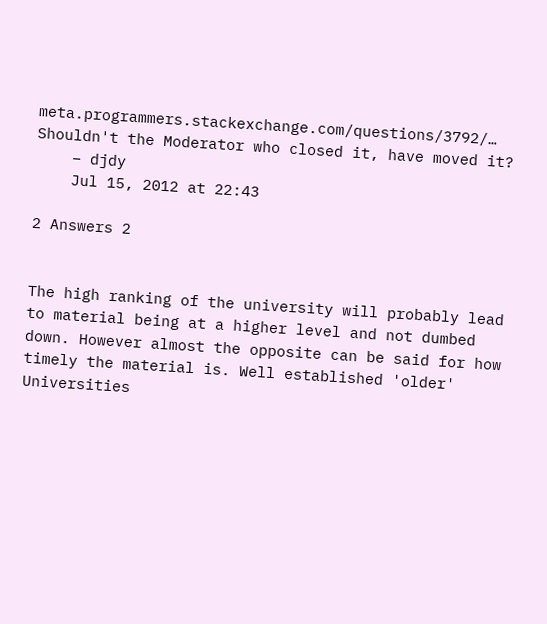meta.programmers.stackexchange.com/questions/3792/… Shouldn't the Moderator who closed it, have moved it?
    – djdy
    Jul 15, 2012 at 22:43

2 Answers 2


The high ranking of the university will probably lead to material being at a higher level and not dumbed down. However almost the opposite can be said for how timely the material is. Well established 'older' Universities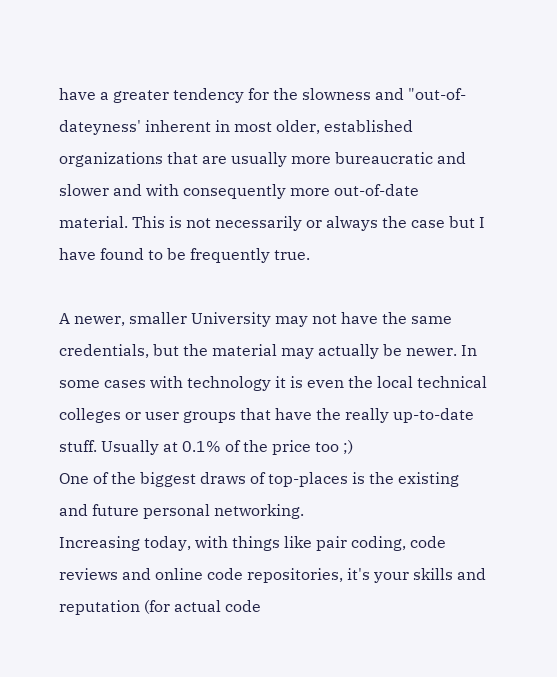have a greater tendency for the slowness and "out-of-dateyness' inherent in most older, established organizations that are usually more bureaucratic and slower and with consequently more out-of-date material. This is not necessarily or always the case but I have found to be frequently true.

A newer, smaller University may not have the same credentials, but the material may actually be newer. In some cases with technology it is even the local technical colleges or user groups that have the really up-to-date stuff. Usually at 0.1% of the price too ;)
One of the biggest draws of top-places is the existing and future personal networking.
Increasing today, with things like pair coding, code reviews and online code repositories, it's your skills and reputation (for actual code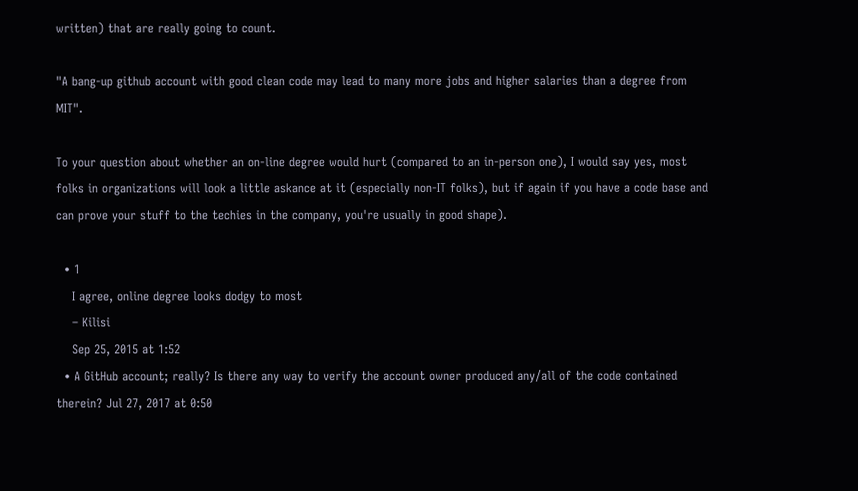written) that are really going to count.

"A bang-up github account with good clean code may lead to many more jobs and higher salaries than a degree from MIT".

To your question about whether an on-line degree would hurt (compared to an in-person one), I would say yes, most folks in organizations will look a little askance at it (especially non-IT folks), but if again if you have a code base and can prove your stuff to the techies in the company, you're usually in good shape).

  • 1
    I agree, online degree looks dodgy to most
    – Kilisi
    Sep 25, 2015 at 1:52
  • A GitHub account; really? Is there any way to verify the account owner produced any/all of the code contained therein? Jul 27, 2017 at 0:50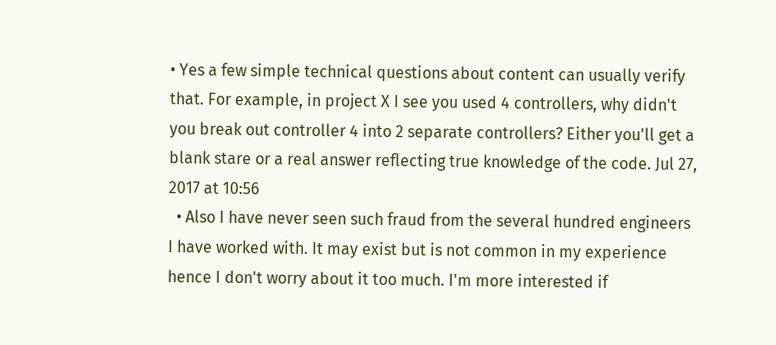• Yes a few simple technical questions about content can usually verify that. For example, in project X I see you used 4 controllers, why didn't you break out controller 4 into 2 separate controllers? Either you'll get a blank stare or a real answer reflecting true knowledge of the code. Jul 27, 2017 at 10:56
  • Also I have never seen such fraud from the several hundred engineers I have worked with. It may exist but is not common in my experience hence I don't worry about it too much. I'm more interested if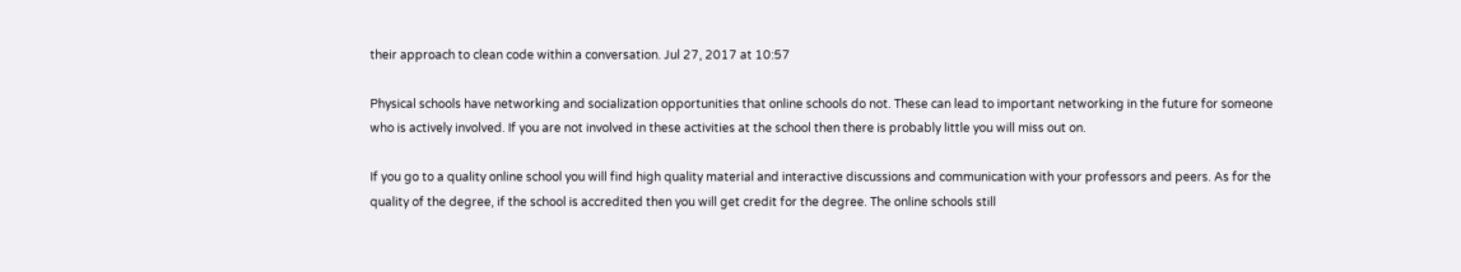their approach to clean code within a conversation. Jul 27, 2017 at 10:57

Physical schools have networking and socialization opportunities that online schools do not. These can lead to important networking in the future for someone who is actively involved. If you are not involved in these activities at the school then there is probably little you will miss out on.

If you go to a quality online school you will find high quality material and interactive discussions and communication with your professors and peers. As for the quality of the degree, if the school is accredited then you will get credit for the degree. The online schools still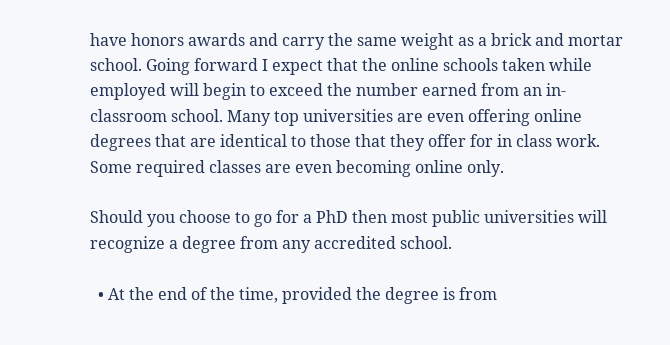have honors awards and carry the same weight as a brick and mortar school. Going forward I expect that the online schools taken while employed will begin to exceed the number earned from an in-classroom school. Many top universities are even offering online degrees that are identical to those that they offer for in class work. Some required classes are even becoming online only.

Should you choose to go for a PhD then most public universities will recognize a degree from any accredited school.

  • At the end of the time, provided the degree is from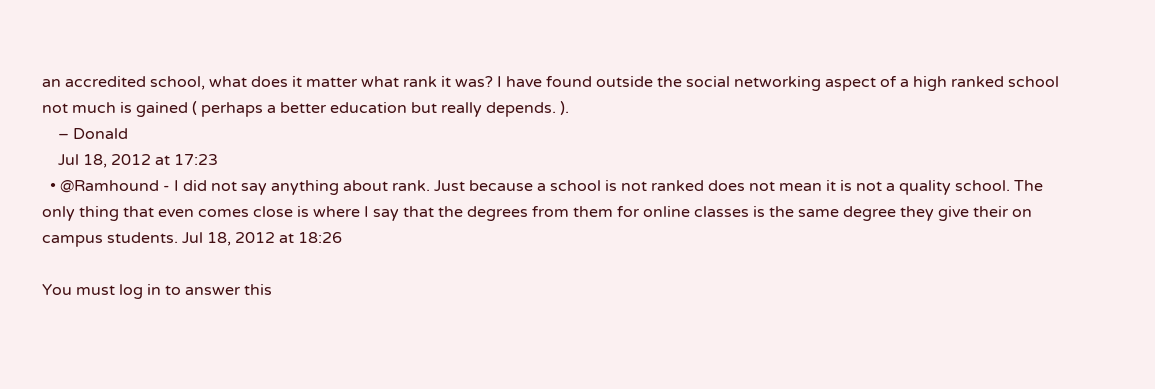an accredited school, what does it matter what rank it was? I have found outside the social networking aspect of a high ranked school not much is gained ( perhaps a better education but really depends. ).
    – Donald
    Jul 18, 2012 at 17:23
  • @Ramhound - I did not say anything about rank. Just because a school is not ranked does not mean it is not a quality school. The only thing that even comes close is where I say that the degrees from them for online classes is the same degree they give their on campus students. Jul 18, 2012 at 18:26

You must log in to answer this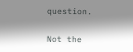question.

Not the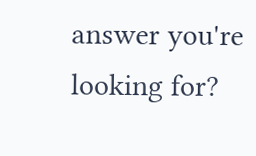answer you're looking for?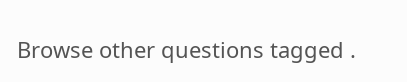Browse other questions tagged .